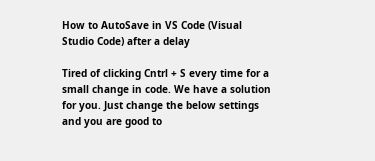How to AutoSave in VS Code (Visual Studio Code) after a delay

Tired of clicking Cntrl + S every time for a small change in code. We have a solution for you. Just change the below settings and you are good to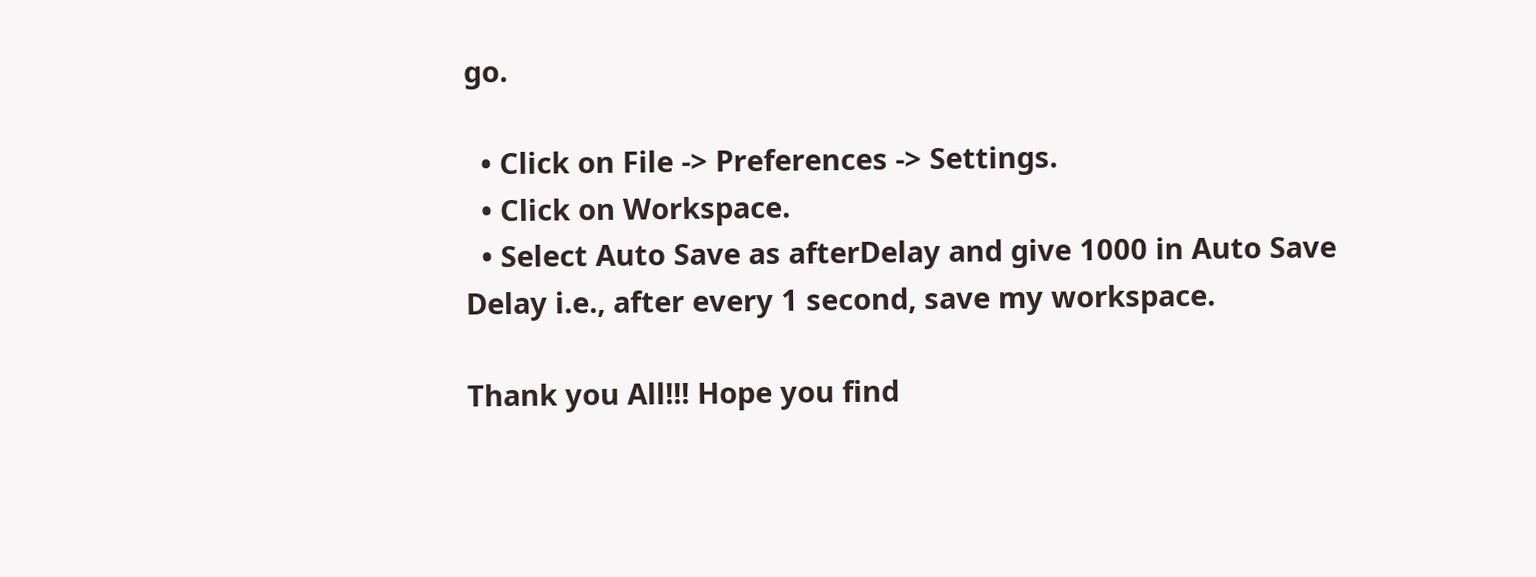go.

  • Click on File -> Preferences -> Settings.
  • Click on Workspace.
  • Select Auto Save as afterDelay and give 1000 in Auto Save Delay i.e., after every 1 second, save my workspace.

Thank you All!!! Hope you find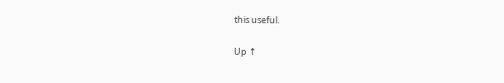this useful.

Up ↑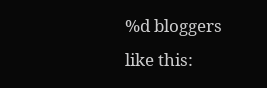%d bloggers like this: